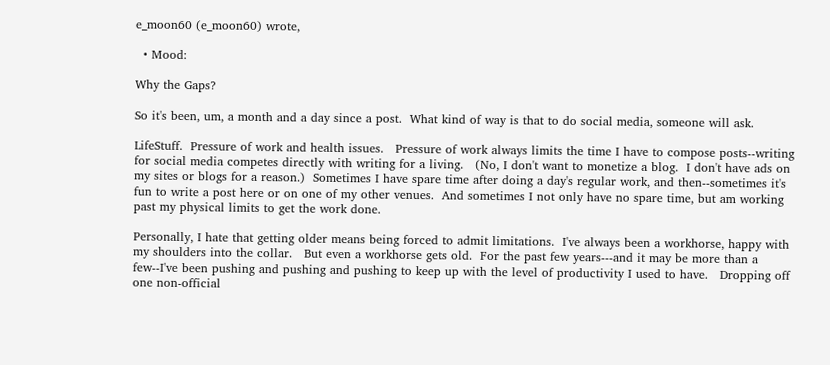e_moon60 (e_moon60) wrote,

  • Mood:

Why the Gaps?

So it's been, um, a month and a day since a post.  What kind of way is that to do social media, someone will ask.

LifeStuff.  Pressure of work and health issues.   Pressure of work always limits the time I have to compose posts--writing for social media competes directly with writing for a living.   (No, I don't want to monetize a blog.  I don't have ads on my sites or blogs for a reason.)  Sometimes I have spare time after doing a day's regular work, and then--sometimes it's fun to write a post here or on one of my other venues.  And sometimes I not only have no spare time, but am working past my physical limits to get the work done.

Personally, I hate that getting older means being forced to admit limitations.  I've always been a workhorse, happy with my shoulders into the collar.   But even a workhorse gets old.  For the past few years---and it may be more than a few--I've been pushing and pushing and pushing to keep up with the level of productivity I used to have.   Dropping off one non-official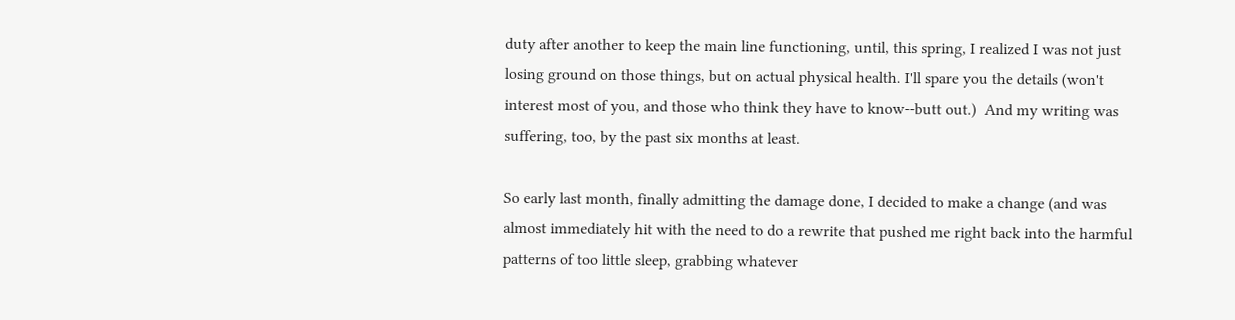duty after another to keep the main line functioning, until, this spring, I realized I was not just losing ground on those things, but on actual physical health. I'll spare you the details (won't interest most of you, and those who think they have to know--butt out.)  And my writing was suffering, too, by the past six months at least.

So early last month, finally admitting the damage done, I decided to make a change (and was almost immediately hit with the need to do a rewrite that pushed me right back into the harmful patterns of too little sleep, grabbing whatever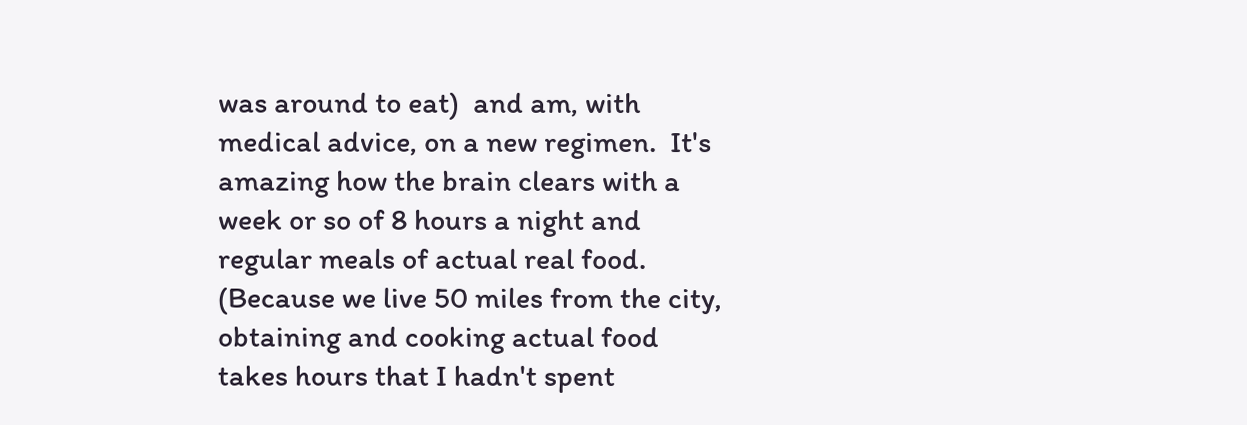was around to eat)  and am, with medical advice, on a new regimen.  It's amazing how the brain clears with a week or so of 8 hours a night and regular meals of actual real food.  (Because we live 50 miles from the city, obtaining and cooking actual food takes hours that I hadn't spent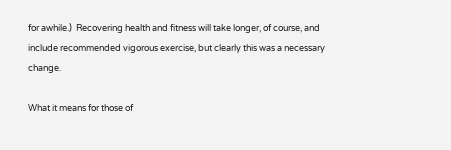for awhile.)  Recovering health and fitness will take longer, of course, and include recommended vigorous exercise, but clearly this was a necessary change.

What it means for those of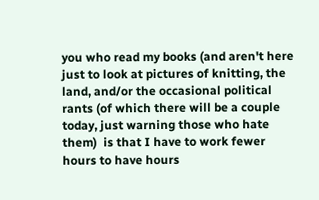you who read my books (and aren't here just to look at pictures of knitting, the land, and/or the occasional political rants (of which there will be a couple today, just warning those who hate them)  is that I have to work fewer hours to have hours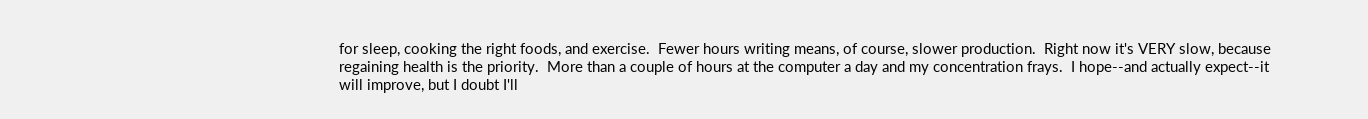for sleep, cooking the right foods, and exercise.  Fewer hours writing means, of course, slower production.  Right now it's VERY slow, because regaining health is the priority.  More than a couple of hours at the computer a day and my concentration frays.  I hope--and actually expect--it will improve, but I doubt I'll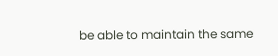be able to maintain the same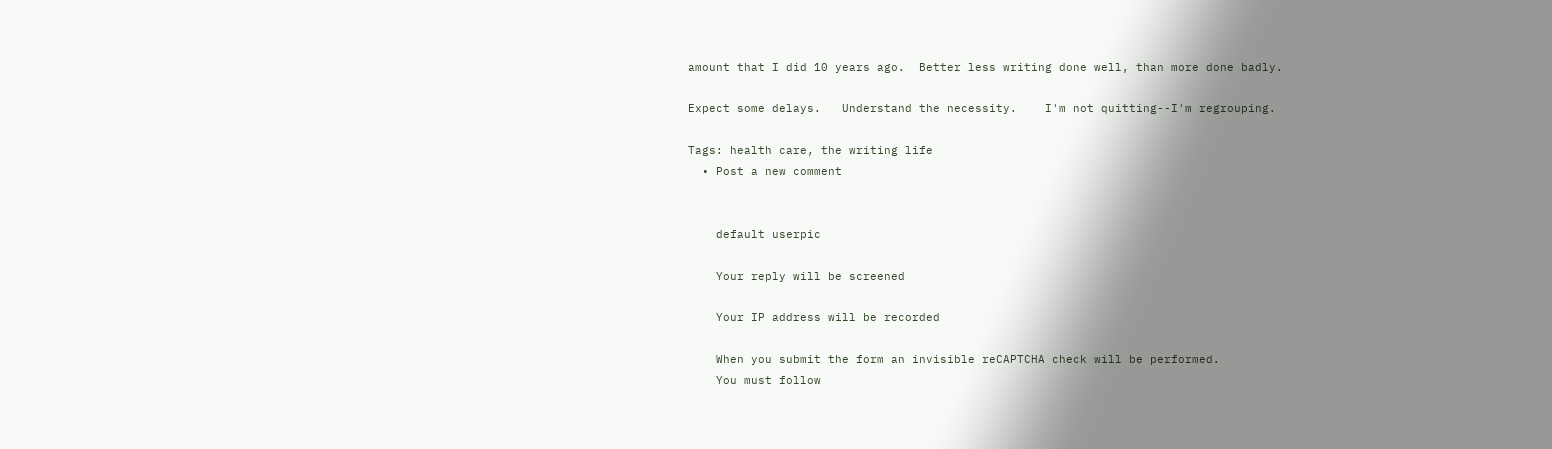amount that I did 10 years ago.  Better less writing done well, than more done badly.

Expect some delays.   Understand the necessity.    I'm not quitting--I'm regrouping.

Tags: health care, the writing life
  • Post a new comment


    default userpic

    Your reply will be screened

    Your IP address will be recorded

    When you submit the form an invisible reCAPTCHA check will be performed.
    You must follow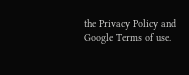the Privacy Policy and Google Terms of use.